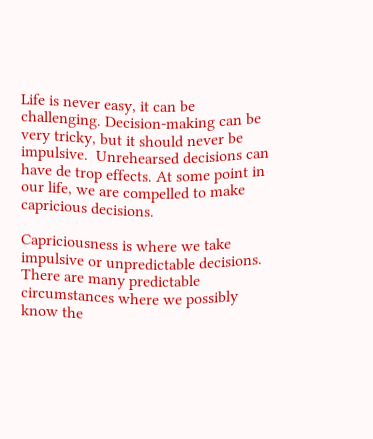Life is never easy, it can be challenging. Decision-making can be very tricky, but it should never be impulsive.  Unrehearsed decisions can have de trop effects. At some point in our life, we are compelled to make capricious decisions.

Capriciousness is where we take impulsive or unpredictable decisions. There are many predictable circumstances where we possibly know the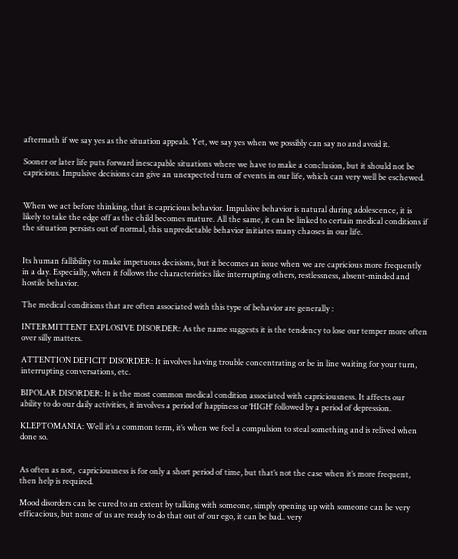aftermath if we say yes as the situation appeals. Yet, we say yes when we possibly can say no and avoid it.

Sooner or later life puts forward inescapable situations where we have to make a conclusion, but it should not be capricious. Impulsive decisions can give an unexpected turn of events in our life, which can very well be eschewed.


When we act before thinking, that is capricious behavior. Impulsive behavior is natural during adolescence, it is likely to take the edge off as the child becomes mature. All the same, it can be linked to certain medical conditions if the situation persists out of normal, this unpredictable behavior initiates many chaoses in our life.


Its human fallibility to make impetuous decisions, but it becomes an issue when we are capricious more frequently in a day. Especially, when it follows the characteristics like interrupting others, restlessness, absent-minded and hostile behavior.

The medical conditions that are often associated with this type of behavior are generally :

INTERMITTENT EXPLOSIVE DISORDER: As the name suggests it is the tendency to lose our temper more often over silly matters.

ATTENTION DEFICIT DISORDER: It involves having trouble concentrating or be in line waiting for your turn, interrupting conversations, etc.

BIPOLAR DISORDER: It is the most common medical condition associated with capriciousness. It affects our ability to do our daily activities, it involves a period of happiness or ‘HIGH’ followed by a period of depression.

KLEPTOMANIA: Well it’s a common term, it’s when we feel a compulsion to steal something and is relived when done so.


As often as not,  capriciousness is for only a short period of time, but that’s not the case when it’s more frequent, then help is required.

Mood disorders can be cured to an extent by talking with someone, simply opening up with someone can be very efficacious, but none of us are ready to do that out of our ego, it can be bad.. very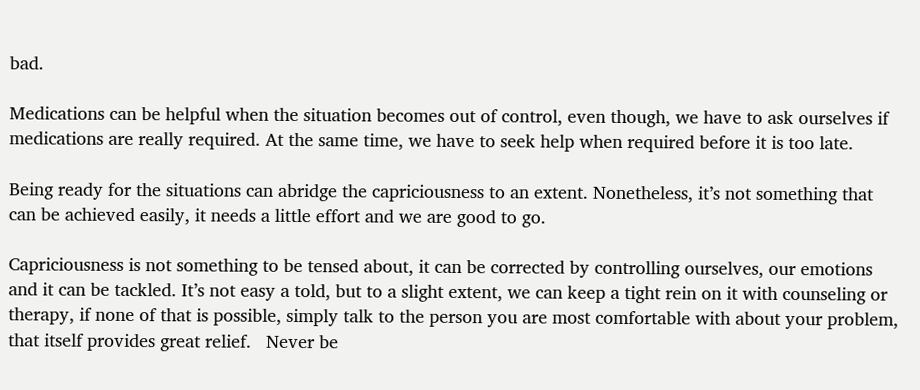bad.

Medications can be helpful when the situation becomes out of control, even though, we have to ask ourselves if medications are really required. At the same time, we have to seek help when required before it is too late.

Being ready for the situations can abridge the capriciousness to an extent. Nonetheless, it’s not something that can be achieved easily, it needs a little effort and we are good to go.

Capriciousness is not something to be tensed about, it can be corrected by controlling ourselves, our emotions and it can be tackled. It’s not easy a told, but to a slight extent, we can keep a tight rein on it with counseling or therapy, if none of that is possible, simply talk to the person you are most comfortable with about your problem, that itself provides great relief.   Never be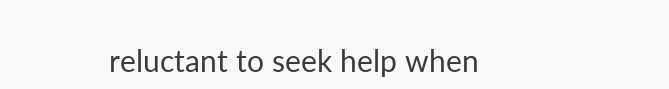reluctant to seek help when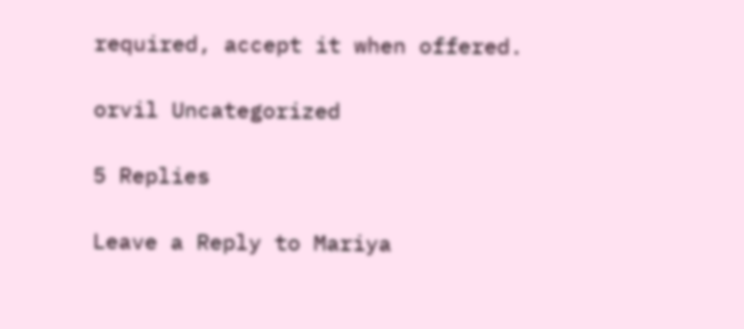required, accept it when offered.

orvil Uncategorized

5 Replies

Leave a Reply to Mariya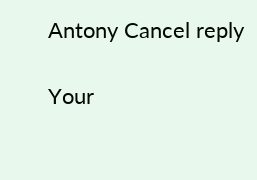Antony Cancel reply

Your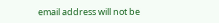email address will not be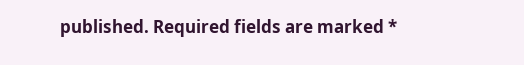published. Required fields are marked *